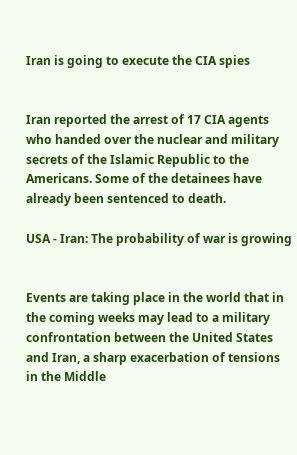Iran is going to execute the CIA spies


Iran reported the arrest of 17 CIA agents who handed over the nuclear and military secrets of the Islamic Republic to the Americans. Some of the detainees have already been sentenced to death.

USA - Iran: The probability of war is growing


Events are taking place in the world that in the coming weeks may lead to a military confrontation between the United States and Iran, a sharp exacerbation of tensions in the Middle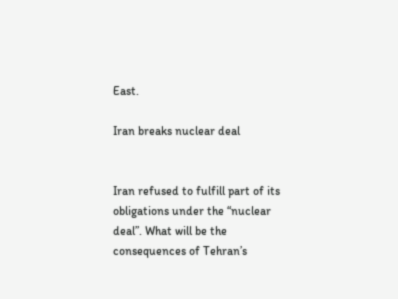East.

Iran breaks nuclear deal


Iran refused to fulfill part of its obligations under the “nuclear deal”. What will be the consequences of Tehran’s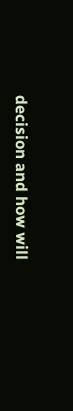decision and how will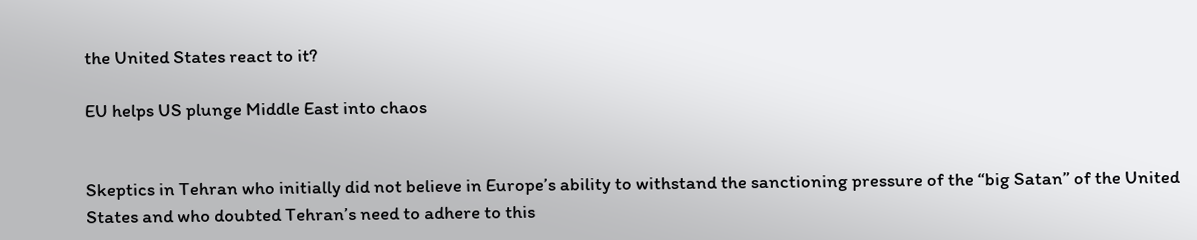the United States react to it?

EU helps US plunge Middle East into chaos


Skeptics in Tehran who initially did not believe in Europe’s ability to withstand the sanctioning pressure of the “big Satan” of the United States and who doubted Tehran’s need to adhere to this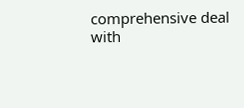comprehensive deal with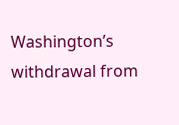Washington’s withdrawal from